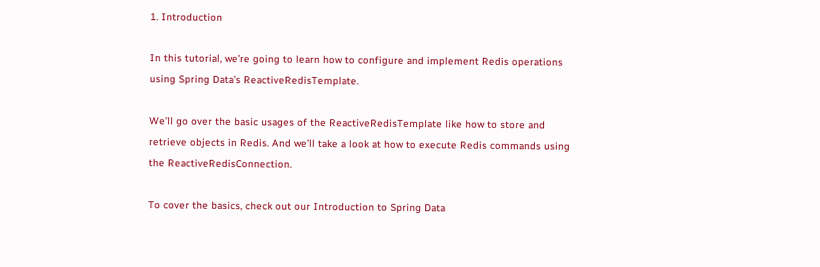1. Introduction

In this tutorial, we’re going to learn how to configure and implement Redis operations using Spring Data’s ReactiveRedisTemplate.

We’ll go over the basic usages of the ReactiveRedisTemplate like how to store and retrieve objects in Redis. And we’ll take a look at how to execute Redis commands using the ReactiveRedisConnection.

To cover the basics, check out our Introduction to Spring Data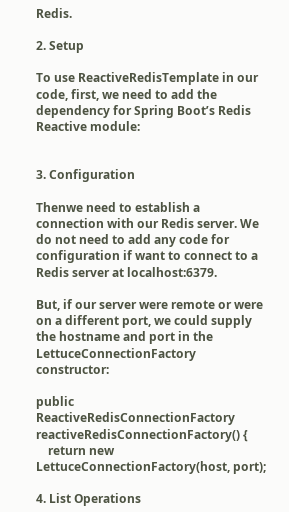Redis.

2. Setup

To use ReactiveRedisTemplate in our code, first, we need to add the dependency for Spring Boot’s Redis Reactive module:


3. Configuration

Thenwe need to establish a connection with our Redis server. We do not need to add any code for configuration if want to connect to a Redis server at localhost:6379.

But, if our server were remote or were on a different port, we could supply the hostname and port in the LettuceConnectionFactory constructor:

public ReactiveRedisConnectionFactory reactiveRedisConnectionFactory() {
    return new LettuceConnectionFactory(host, port);

4. List Operations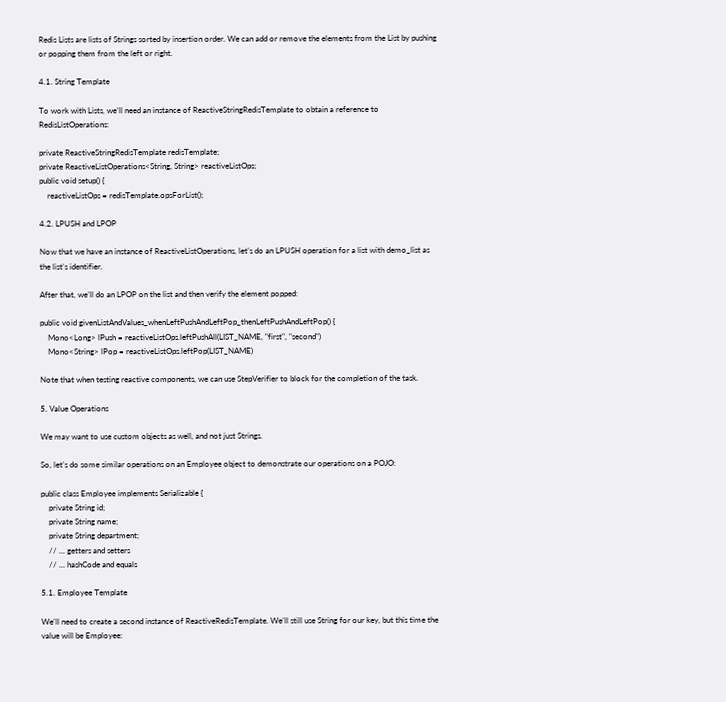Redis Lists are lists of Strings sorted by insertion order. We can add or remove the elements from the List by pushing or popping them from the left or right.

4.1. String Template

To work with Lists, we’ll need an instance of ReactiveStringRedisTemplate to obtain a reference to RedisListOperations:

private ReactiveStringRedisTemplate redisTemplate;
private ReactiveListOperations<String, String> reactiveListOps;
public void setup() {
    reactiveListOps = redisTemplate.opsForList();

4.2. LPUSH and LPOP

Now that we have an instance of ReactiveListOperations, let’s do an LPUSH operation for a list with demo_list as the list’s identifier.

After that, we’ll do an LPOP on the list and then verify the element popped:

public void givenListAndValues_whenLeftPushAndLeftPop_thenLeftPushAndLeftPop() {
    Mono<Long> lPush = reactiveListOps.leftPushAll(LIST_NAME, "first", "second")
    Mono<String> lPop = reactiveListOps.leftPop(LIST_NAME)

Note that when testing reactive components, we can use StepVerifier to block for the completion of the task.

5. Value Operations

We may want to use custom objects as well, and not just Strings.

So, let’s do some similar operations on an Employee object to demonstrate our operations on a POJO:

public class Employee implements Serializable {
    private String id;
    private String name;
    private String department;
    // ... getters and setters
    // ... hashCode and equals

5.1. Employee Template

We’ll need to create a second instance of ReactiveRedisTemplate. We’ll still use String for our key, but this time the value will be Employee: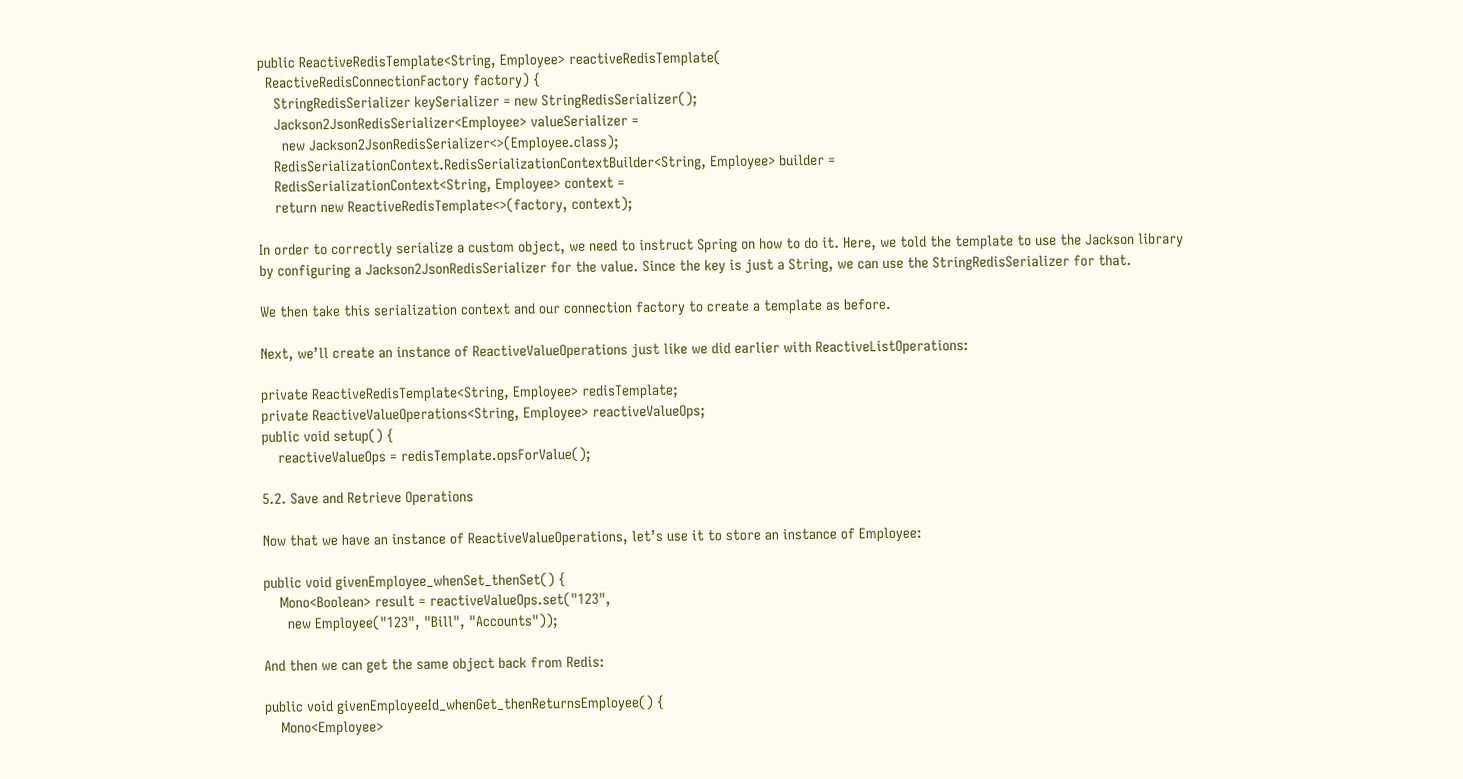public ReactiveRedisTemplate<String, Employee> reactiveRedisTemplate(
  ReactiveRedisConnectionFactory factory) {
    StringRedisSerializer keySerializer = new StringRedisSerializer();
    Jackson2JsonRedisSerializer<Employee> valueSerializer =
      new Jackson2JsonRedisSerializer<>(Employee.class);
    RedisSerializationContext.RedisSerializationContextBuilder<String, Employee> builder =
    RedisSerializationContext<String, Employee> context =
    return new ReactiveRedisTemplate<>(factory, context);

In order to correctly serialize a custom object, we need to instruct Spring on how to do it. Here, we told the template to use the Jackson library by configuring a Jackson2JsonRedisSerializer for the value. Since the key is just a String, we can use the StringRedisSerializer for that.

We then take this serialization context and our connection factory to create a template as before.

Next, we’ll create an instance of ReactiveValueOperations just like we did earlier with ReactiveListOperations:

private ReactiveRedisTemplate<String, Employee> redisTemplate;
private ReactiveValueOperations<String, Employee> reactiveValueOps;
public void setup() {
    reactiveValueOps = redisTemplate.opsForValue();

5.2. Save and Retrieve Operations

Now that we have an instance of ReactiveValueOperations, let’s use it to store an instance of Employee:

public void givenEmployee_whenSet_thenSet() {
    Mono<Boolean> result = reactiveValueOps.set("123",
      new Employee("123", "Bill", "Accounts"));

And then we can get the same object back from Redis:

public void givenEmployeeId_whenGet_thenReturnsEmployee() {
    Mono<Employee>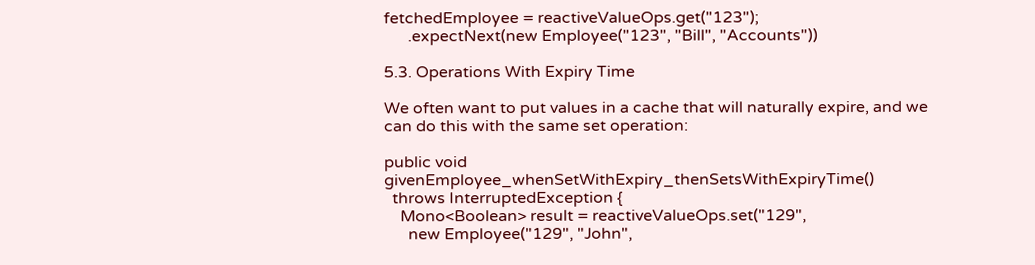fetchedEmployee = reactiveValueOps.get("123");
      .expectNext(new Employee("123", "Bill", "Accounts"))

5.3. Operations With Expiry Time

We often want to put values in a cache that will naturally expire, and we can do this with the same set operation:

public void givenEmployee_whenSetWithExpiry_thenSetsWithExpiryTime()
  throws InterruptedException {
    Mono<Boolean> result = reactiveValueOps.set("129",
      new Employee("129", "John",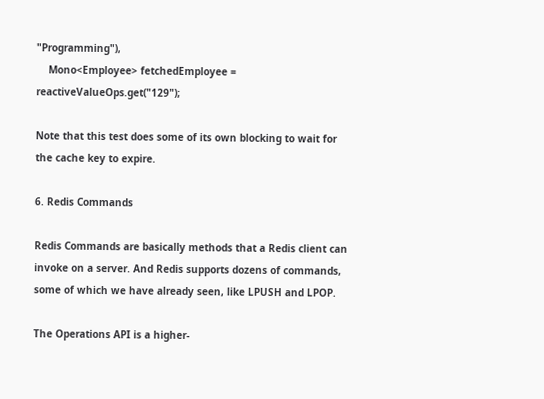"Programming"),
    Mono<Employee> fetchedEmployee = reactiveValueOps.get("129");

Note that this test does some of its own blocking to wait for the cache key to expire.

6. Redis Commands

Redis Commands are basically methods that a Redis client can invoke on a server. And Redis supports dozens of commands, some of which we have already seen, like LPUSH and LPOP.

The Operations API is a higher-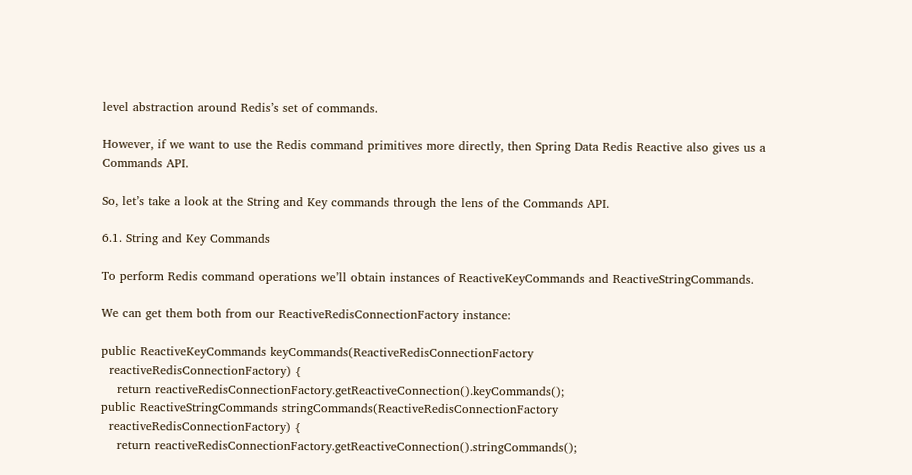level abstraction around Redis’s set of commands.

However, if we want to use the Redis command primitives more directly, then Spring Data Redis Reactive also gives us a Commands API.

So, let’s take a look at the String and Key commands through the lens of the Commands API.

6.1. String and Key Commands

To perform Redis command operations we’ll obtain instances of ReactiveKeyCommands and ReactiveStringCommands.

We can get them both from our ReactiveRedisConnectionFactory instance:

public ReactiveKeyCommands keyCommands(ReactiveRedisConnectionFactory
  reactiveRedisConnectionFactory) {
    return reactiveRedisConnectionFactory.getReactiveConnection().keyCommands();
public ReactiveStringCommands stringCommands(ReactiveRedisConnectionFactory
  reactiveRedisConnectionFactory) {
    return reactiveRedisConnectionFactory.getReactiveConnection().stringCommands();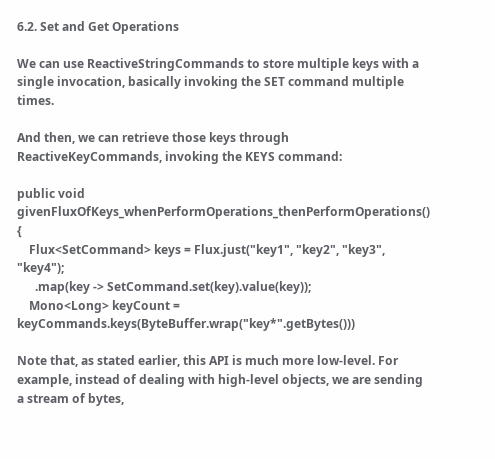6.2. Set and Get Operations

We can use ReactiveStringCommands to store multiple keys with a single invocation, basically invoking the SET command multiple times.

And then, we can retrieve those keys through ReactiveKeyCommands, invoking the KEYS command:

public void givenFluxOfKeys_whenPerformOperations_thenPerformOperations() {
    Flux<SetCommand> keys = Flux.just("key1", "key2", "key3", "key4");
      .map(key -> SetCommand.set(key).value(key));
    Mono<Long> keyCount = keyCommands.keys(ByteBuffer.wrap("key*".getBytes()))

Note that, as stated earlier, this API is much more low-level. For example, instead of dealing with high-level objects, we are sending a stream of bytes,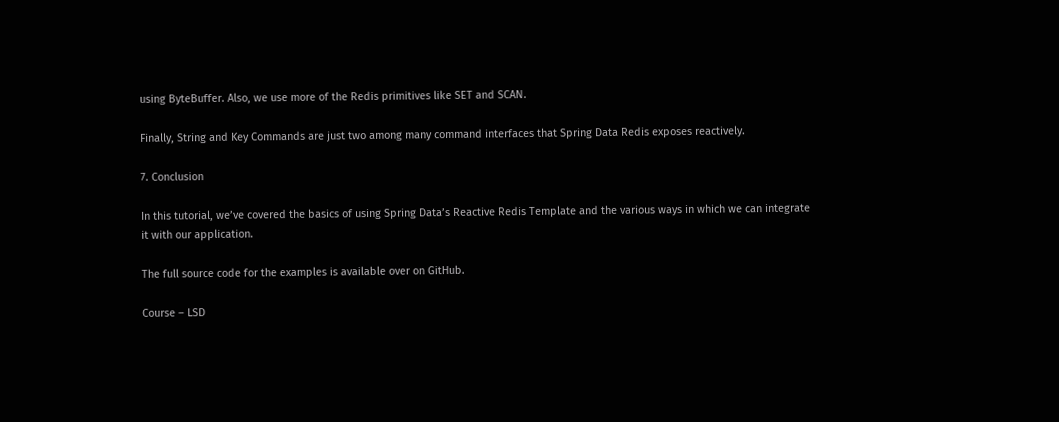using ByteBuffer. Also, we use more of the Redis primitives like SET and SCAN.

Finally, String and Key Commands are just two among many command interfaces that Spring Data Redis exposes reactively.

7. Conclusion

In this tutorial, we’ve covered the basics of using Spring Data’s Reactive Redis Template and the various ways in which we can integrate it with our application.

The full source code for the examples is available over on GitHub.

Course – LSD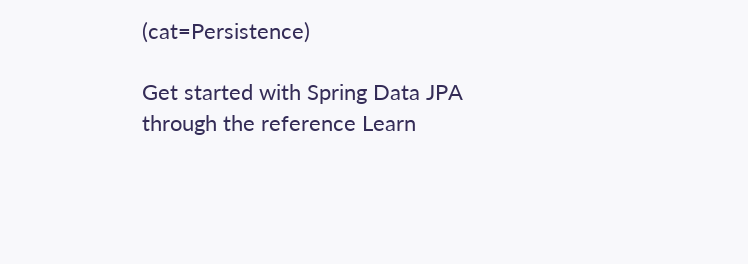(cat=Persistence)

Get started with Spring Data JPA through the reference Learn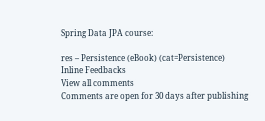Spring Data JPA course:

res – Persistence (eBook) (cat=Persistence)
Inline Feedbacks
View all comments
Comments are open for 30 days after publishing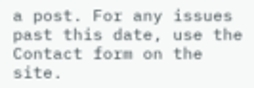a post. For any issues past this date, use the Contact form on the site.